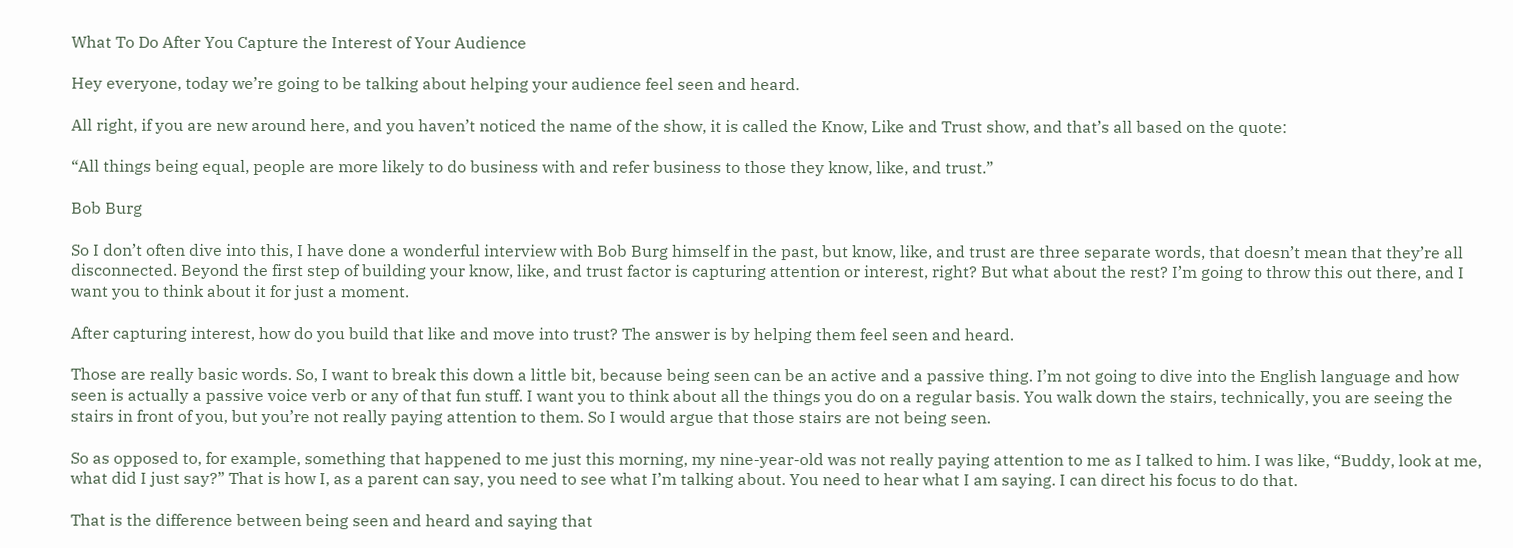What To Do After You Capture the Interest of Your Audience

Hey everyone, today we’re going to be talking about helping your audience feel seen and heard.

All right, if you are new around here, and you haven’t noticed the name of the show, it is called the Know, Like and Trust show, and that’s all based on the quote:

“All things being equal, people are more likely to do business with and refer business to those they know, like, and trust.”

Bob Burg

So I don’t often dive into this, I have done a wonderful interview with Bob Burg himself in the past, but know, like, and trust are three separate words, that doesn’t mean that they’re all disconnected. Beyond the first step of building your know, like, and trust factor is capturing attention or interest, right? But what about the rest? I’m going to throw this out there, and I want you to think about it for just a moment.

After capturing interest, how do you build that like and move into trust? The answer is by helping them feel seen and heard.

Those are really basic words. So, I want to break this down a little bit, because being seen can be an active and a passive thing. I’m not going to dive into the English language and how seen is actually a passive voice verb or any of that fun stuff. I want you to think about all the things you do on a regular basis. You walk down the stairs, technically, you are seeing the stairs in front of you, but you’re not really paying attention to them. So I would argue that those stairs are not being seen.

So as opposed to, for example, something that happened to me just this morning, my nine-year-old was not really paying attention to me as I talked to him. I was like, “Buddy, look at me, what did I just say?” That is how I, as a parent can say, you need to see what I’m talking about. You need to hear what I am saying. I can direct his focus to do that.

That is the difference between being seen and heard and saying that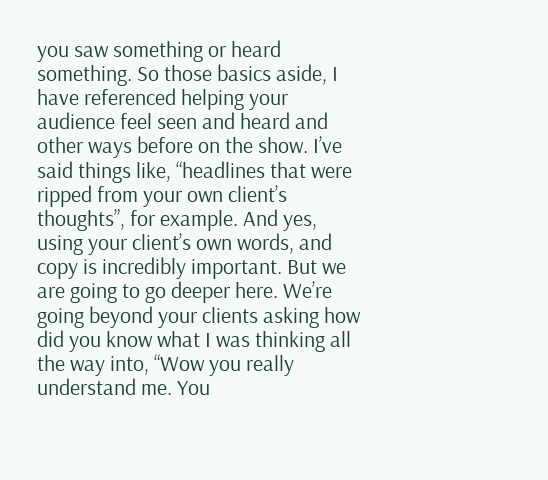you saw something or heard something. So those basics aside, I have referenced helping your audience feel seen and heard and other ways before on the show. I’ve said things like, “headlines that were ripped from your own client’s thoughts”, for example. And yes, using your client’s own words, and copy is incredibly important. But we are going to go deeper here. We’re going beyond your clients asking how did you know what I was thinking all the way into, “Wow you really understand me. You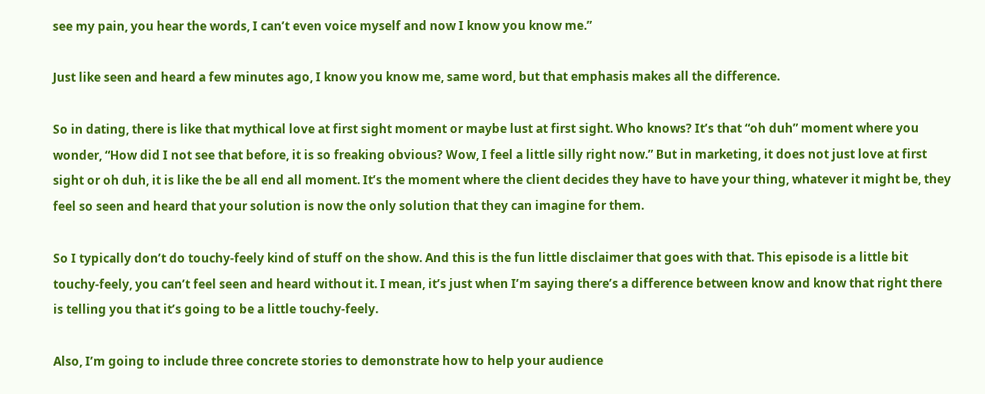see my pain, you hear the words, I can’t even voice myself and now I know you know me.”

Just like seen and heard a few minutes ago, I know you know me, same word, but that emphasis makes all the difference.

So in dating, there is like that mythical love at first sight moment or maybe lust at first sight. Who knows? It’s that “oh duh” moment where you wonder, “How did I not see that before, it is so freaking obvious? Wow, I feel a little silly right now.” But in marketing, it does not just love at first sight or oh duh, it is like the be all end all moment. It’s the moment where the client decides they have to have your thing, whatever it might be, they feel so seen and heard that your solution is now the only solution that they can imagine for them.

So I typically don’t do touchy-feely kind of stuff on the show. And this is the fun little disclaimer that goes with that. This episode is a little bit touchy-feely, you can’t feel seen and heard without it. I mean, it’s just when I’m saying there’s a difference between know and know that right there is telling you that it’s going to be a little touchy-feely.

Also, I’m going to include three concrete stories to demonstrate how to help your audience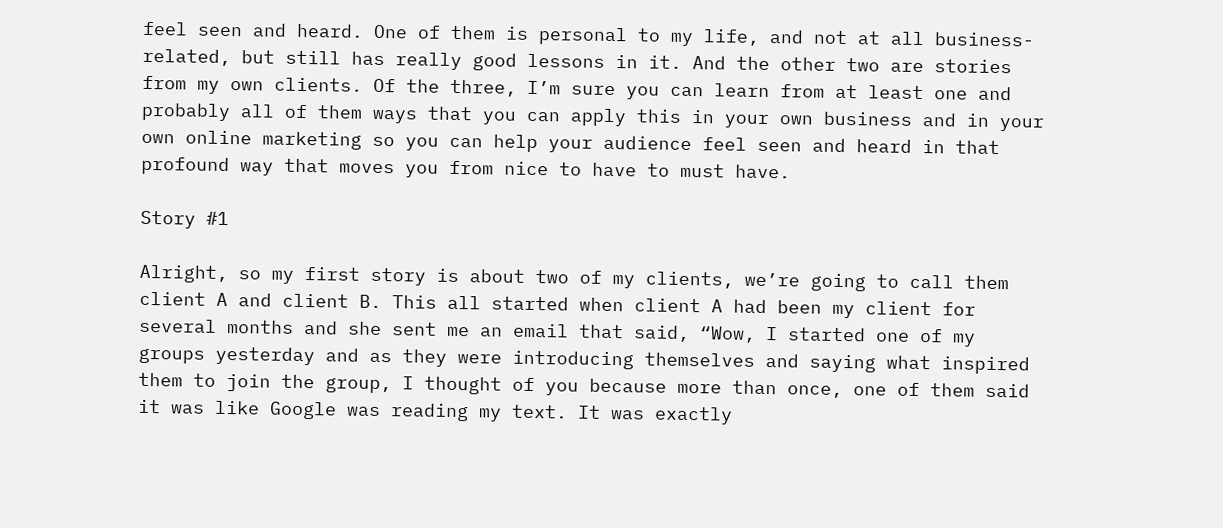feel seen and heard. One of them is personal to my life, and not at all business-related, but still has really good lessons in it. And the other two are stories from my own clients. Of the three, I’m sure you can learn from at least one and probably all of them ways that you can apply this in your own business and in your own online marketing so you can help your audience feel seen and heard in that profound way that moves you from nice to have to must have.

Story #1

Alright, so my first story is about two of my clients, we’re going to call them client A and client B. This all started when client A had been my client for several months and she sent me an email that said, “Wow, I started one of my groups yesterday and as they were introducing themselves and saying what inspired them to join the group, I thought of you because more than once, one of them said it was like Google was reading my text. It was exactly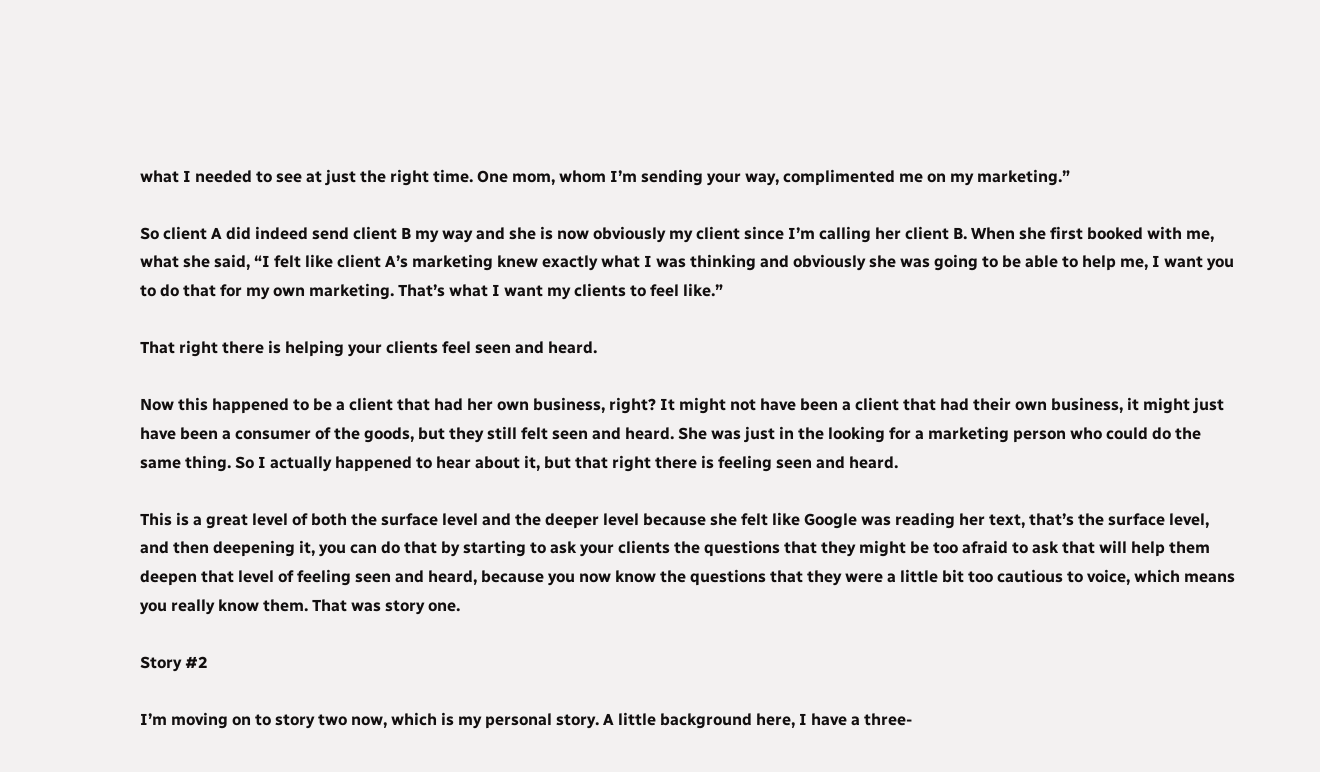what I needed to see at just the right time. One mom, whom I’m sending your way, complimented me on my marketing.”

So client A did indeed send client B my way and she is now obviously my client since I’m calling her client B. When she first booked with me, what she said, “I felt like client A’s marketing knew exactly what I was thinking and obviously she was going to be able to help me, I want you to do that for my own marketing. That’s what I want my clients to feel like.”

That right there is helping your clients feel seen and heard.

Now this happened to be a client that had her own business, right? It might not have been a client that had their own business, it might just have been a consumer of the goods, but they still felt seen and heard. She was just in the looking for a marketing person who could do the same thing. So I actually happened to hear about it, but that right there is feeling seen and heard.

This is a great level of both the surface level and the deeper level because she felt like Google was reading her text, that’s the surface level, and then deepening it, you can do that by starting to ask your clients the questions that they might be too afraid to ask that will help them deepen that level of feeling seen and heard, because you now know the questions that they were a little bit too cautious to voice, which means you really know them. That was story one.

Story #2

I’m moving on to story two now, which is my personal story. A little background here, I have a three-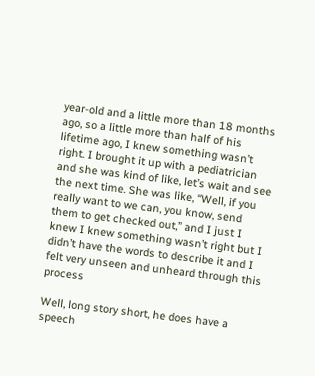year-old and a little more than 18 months ago, so a little more than half of his lifetime ago, I knew something wasn’t right. I brought it up with a pediatrician and she was kind of like, let’s wait and see the next time. She was like, “Well, if you really want to we can, you know, send them to get checked out,” and I just I knew I knew something wasn’t right but I didn’t have the words to describe it and I felt very unseen and unheard through this process

Well, long story short, he does have a speech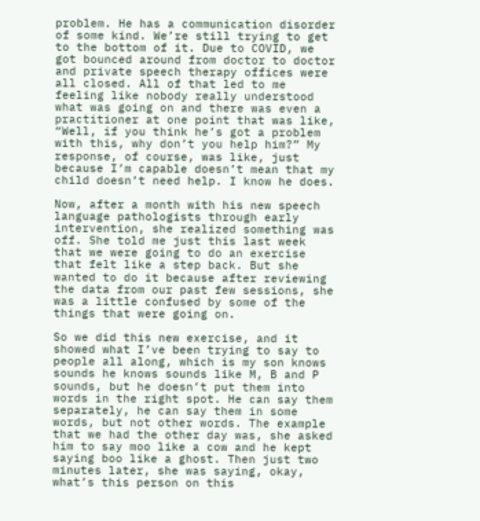problem. He has a communication disorder of some kind. We’re still trying to get to the bottom of it. Due to COVID, we got bounced around from doctor to doctor and private speech therapy offices were all closed. All of that led to me feeling like nobody really understood what was going on and there was even a practitioner at one point that was like, “Well, if you think he’s got a problem with this, why don’t you help him?” My response, of course, was like, just because I’m capable doesn’t mean that my child doesn’t need help. I know he does.

Now, after a month with his new speech language pathologists through early intervention, she realized something was off. She told me just this last week that we were going to do an exercise that felt like a step back. But she wanted to do it because after reviewing the data from our past few sessions, she was a little confused by some of the things that were going on.

So we did this new exercise, and it showed what I’ve been trying to say to people all along, which is my son knows sounds he knows sounds like M, B and P sounds, but he doesn’t put them into words in the right spot. He can say them separately, he can say them in some words, but not other words. The example that we had the other day was, she asked him to say moo like a cow and he kept saying boo like a ghost. Then just two minutes later, she was saying, okay, what’s this person on this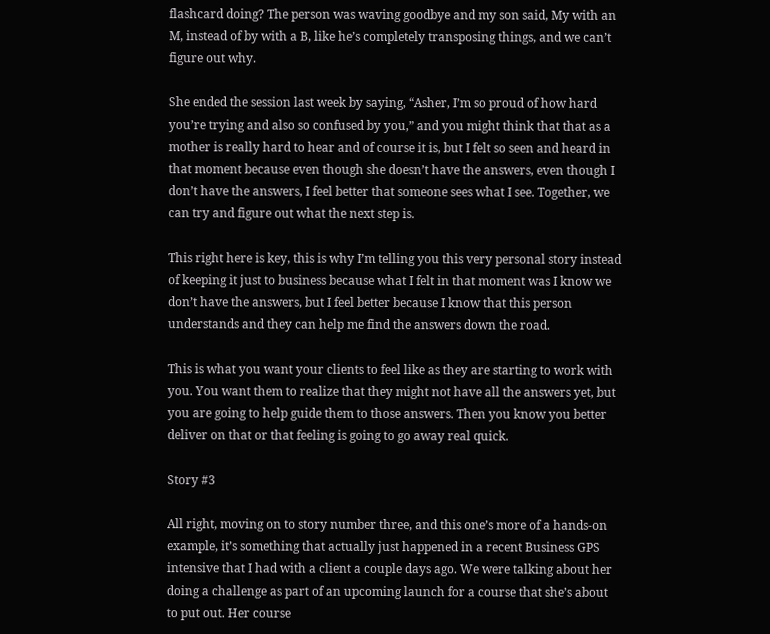flashcard doing? The person was waving goodbye and my son said, My with an M, instead of by with a B, like he’s completely transposing things, and we can’t figure out why.

She ended the session last week by saying, “Asher, I’m so proud of how hard you’re trying and also so confused by you,” and you might think that that as a mother is really hard to hear and of course it is, but I felt so seen and heard in that moment because even though she doesn’t have the answers, even though I don’t have the answers, I feel better that someone sees what I see. Together, we can try and figure out what the next step is.

This right here is key, this is why I’m telling you this very personal story instead of keeping it just to business because what I felt in that moment was I know we don’t have the answers, but I feel better because I know that this person understands and they can help me find the answers down the road.

This is what you want your clients to feel like as they are starting to work with you. You want them to realize that they might not have all the answers yet, but you are going to help guide them to those answers. Then you know you better deliver on that or that feeling is going to go away real quick.

Story #3

All right, moving on to story number three, and this one’s more of a hands-on example, it’s something that actually just happened in a recent Business GPS intensive that I had with a client a couple days ago. We were talking about her doing a challenge as part of an upcoming launch for a course that she’s about to put out. Her course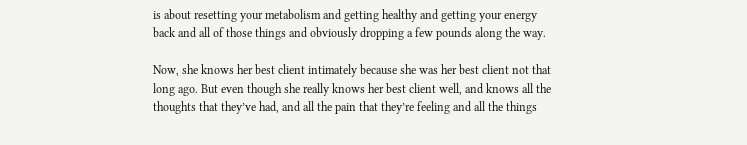is about resetting your metabolism and getting healthy and getting your energy back and all of those things and obviously dropping a few pounds along the way.

Now, she knows her best client intimately because she was her best client not that long ago. But even though she really knows her best client well, and knows all the thoughts that they’ve had, and all the pain that they’re feeling and all the things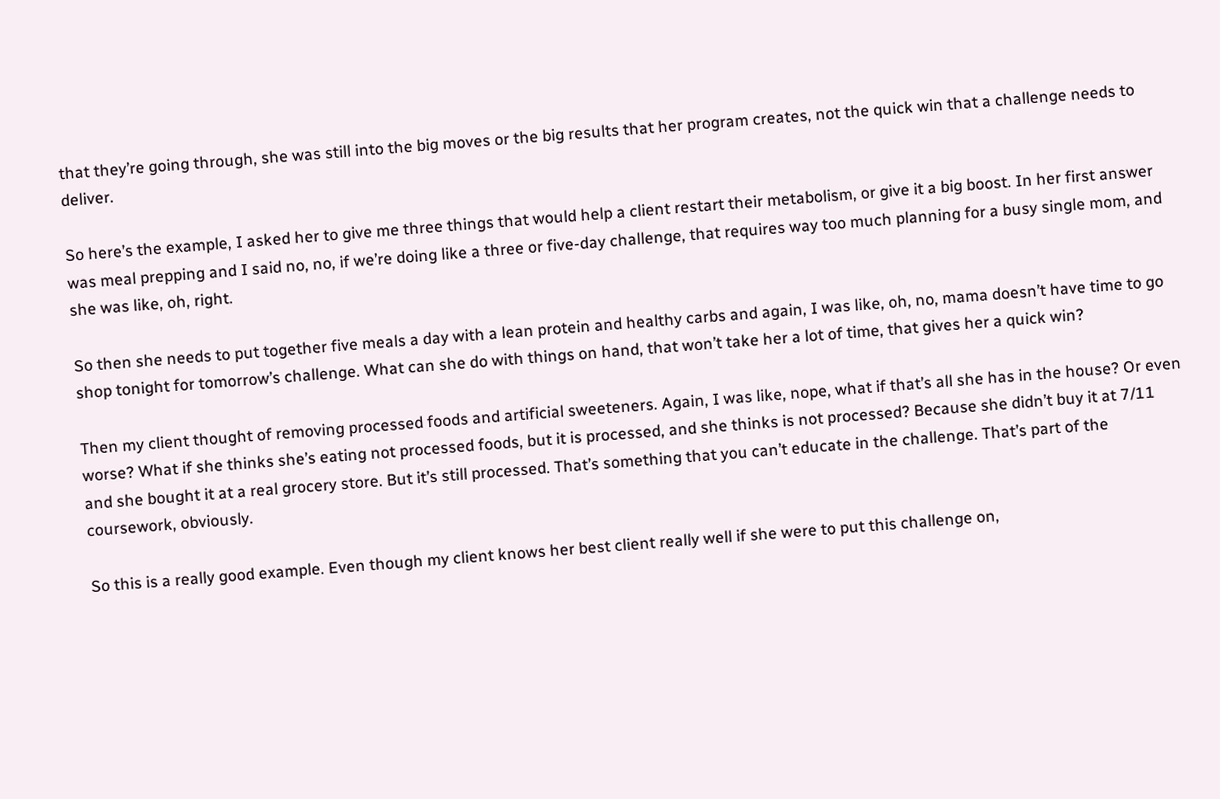that they’re going through, she was still into the big moves or the big results that her program creates, not the quick win that a challenge needs to deliver.

So here’s the example, I asked her to give me three things that would help a client restart their metabolism, or give it a big boost. In her first answer was meal prepping and I said no, no, if we’re doing like a three or five-day challenge, that requires way too much planning for a busy single mom, and she was like, oh, right.

So then she needs to put together five meals a day with a lean protein and healthy carbs and again, I was like, oh, no, mama doesn’t have time to go shop tonight for tomorrow’s challenge. What can she do with things on hand, that won’t take her a lot of time, that gives her a quick win?

Then my client thought of removing processed foods and artificial sweeteners. Again, I was like, nope, what if that’s all she has in the house? Or even worse? What if she thinks she’s eating not processed foods, but it is processed, and she thinks is not processed? Because she didn’t buy it at 7/11 and she bought it at a real grocery store. But it’s still processed. That’s something that you can’t educate in the challenge. That’s part of the coursework, obviously.

So this is a really good example. Even though my client knows her best client really well if she were to put this challenge on,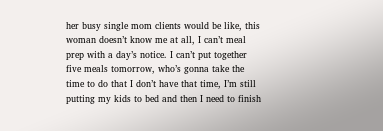her busy single mom clients would be like, this woman doesn’t know me at all, I can’t meal prep with a day’s notice. I can’t put together five meals tomorrow, who’s gonna take the time to do that I don’t have that time, I’m still putting my kids to bed and then I need to finish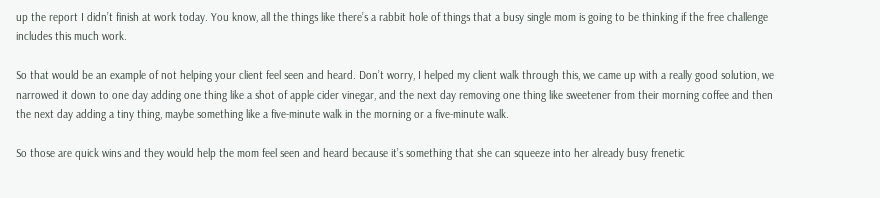up the report I didn’t finish at work today. You know, all the things like there’s a rabbit hole of things that a busy single mom is going to be thinking if the free challenge includes this much work.

So that would be an example of not helping your client feel seen and heard. Don’t worry, I helped my client walk through this, we came up with a really good solution, we narrowed it down to one day adding one thing like a shot of apple cider vinegar, and the next day removing one thing like sweetener from their morning coffee and then the next day adding a tiny thing, maybe something like a five-minute walk in the morning or a five-minute walk.

So those are quick wins and they would help the mom feel seen and heard because it’s something that she can squeeze into her already busy frenetic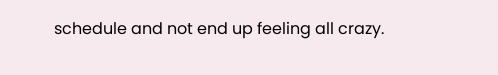schedule and not end up feeling all crazy.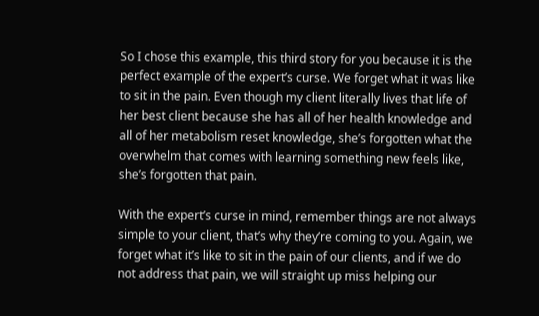So I chose this example, this third story for you because it is the perfect example of the expert’s curse. We forget what it was like to sit in the pain. Even though my client literally lives that life of her best client because she has all of her health knowledge and all of her metabolism reset knowledge, she’s forgotten what the overwhelm that comes with learning something new feels like, she’s forgotten that pain.

With the expert’s curse in mind, remember things are not always simple to your client, that’s why they’re coming to you. Again, we forget what it’s like to sit in the pain of our clients, and if we do not address that pain, we will straight up miss helping our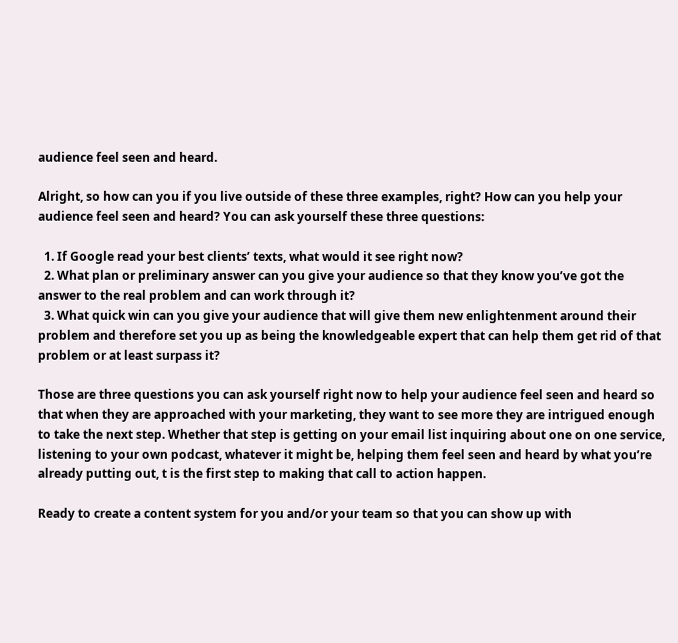audience feel seen and heard.

Alright, so how can you if you live outside of these three examples, right? How can you help your audience feel seen and heard? You can ask yourself these three questions:

  1. If Google read your best clients’ texts, what would it see right now?
  2. What plan or preliminary answer can you give your audience so that they know you’ve got the answer to the real problem and can work through it?
  3. What quick win can you give your audience that will give them new enlightenment around their problem and therefore set you up as being the knowledgeable expert that can help them get rid of that problem or at least surpass it?

Those are three questions you can ask yourself right now to help your audience feel seen and heard so that when they are approached with your marketing, they want to see more they are intrigued enough to take the next step. Whether that step is getting on your email list inquiring about one on one service, listening to your own podcast, whatever it might be, helping them feel seen and heard by what you’re already putting out, t is the first step to making that call to action happen.

Ready to create a content system for you and/or your team so that you can show up with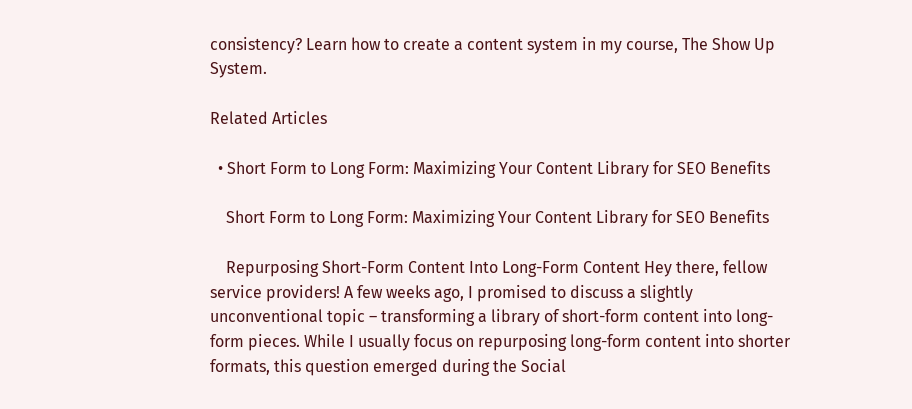consistency? Learn how to create a content system in my course, The Show Up System.

Related Articles

  • Short Form to Long Form: Maximizing Your Content Library for SEO Benefits

    Short Form to Long Form: Maximizing Your Content Library for SEO Benefits

    Repurposing Short-Form Content Into Long-Form Content Hey there, fellow service providers! A few weeks ago, I promised to discuss a slightly unconventional topic – transforming a library of short-form content into long-form pieces. While I usually focus on repurposing long-form content into shorter formats, this question emerged during the Social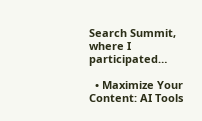Search Summit, where I participated…

  • Maximize Your Content: AI Tools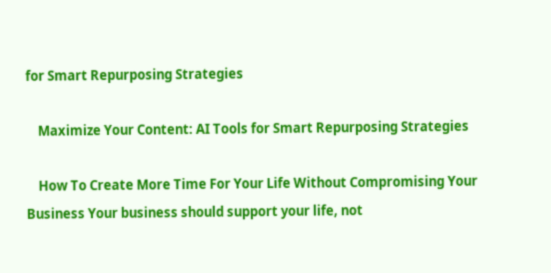for Smart Repurposing Strategies

    Maximize Your Content: AI Tools for Smart Repurposing Strategies

    How To Create More Time For Your Life Without Compromising Your Business Your business should support your life, not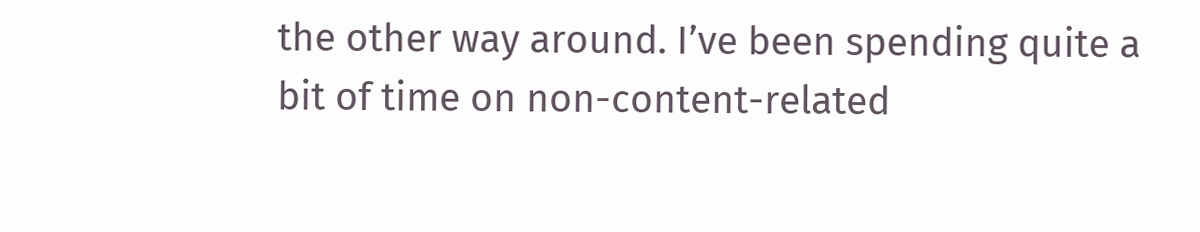the other way around. I’ve been spending quite a bit of time on non-content-related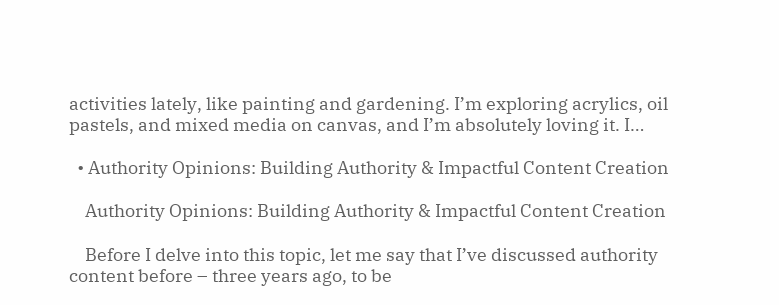activities lately, like painting and gardening. I’m exploring acrylics, oil pastels, and mixed media on canvas, and I’m absolutely loving it. I…

  • Authority Opinions: Building Authority & Impactful Content Creation

    Authority Opinions: Building Authority & Impactful Content Creation

    Before I delve into this topic, let me say that I’ve discussed authority content before – three years ago, to be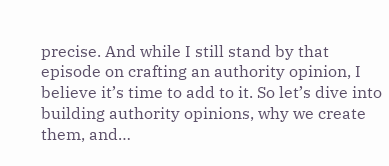precise. And while I still stand by that episode on crafting an authority opinion, I believe it’s time to add to it. So let’s dive into building authority opinions, why we create them, and…